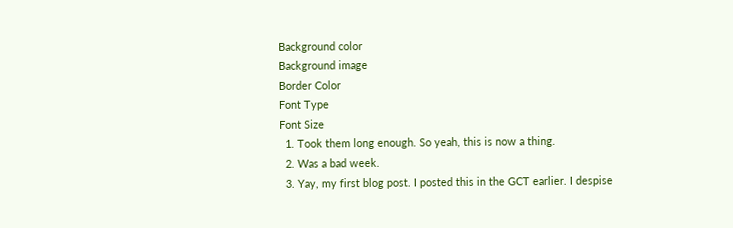Background color
Background image
Border Color
Font Type
Font Size
  1. Took them long enough. So yeah, this is now a thing.
  2. Was a bad week.
  3. Yay, my first blog post. I posted this in the GCT earlier. I despise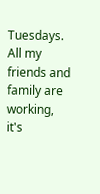Tuesdays. All my friends and family are working, it's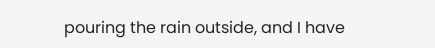pouring the rain outside, and I have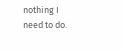nothing I need to do.